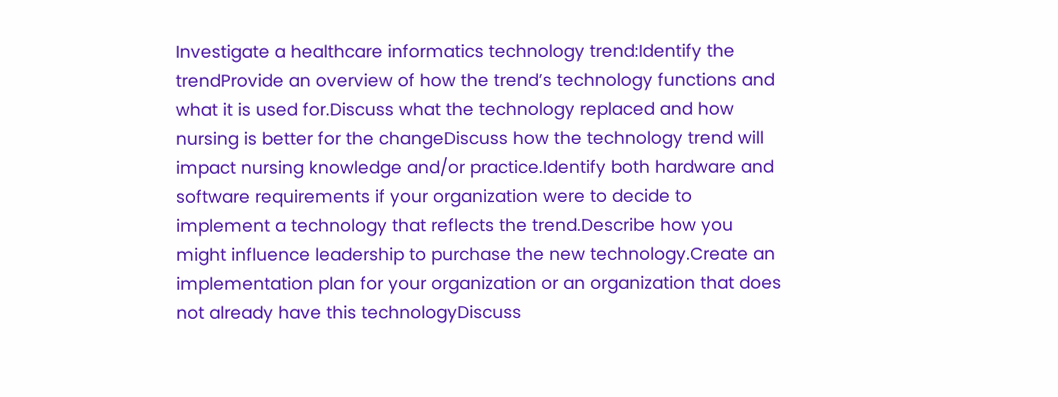Investigate a healthcare informatics technology trend:Identify the trendProvide an overview of how the trend’s technology functions and what it is used for.Discuss what the technology replaced and how nursing is better for the changeDiscuss how the technology trend will impact nursing knowledge and/or practice.Identify both hardware and software requirements if your organization were to decide to implement a technology that reflects the trend.Describe how you might influence leadership to purchase the new technology.Create an implementation plan for your organization or an organization that does not already have this technologyDiscuss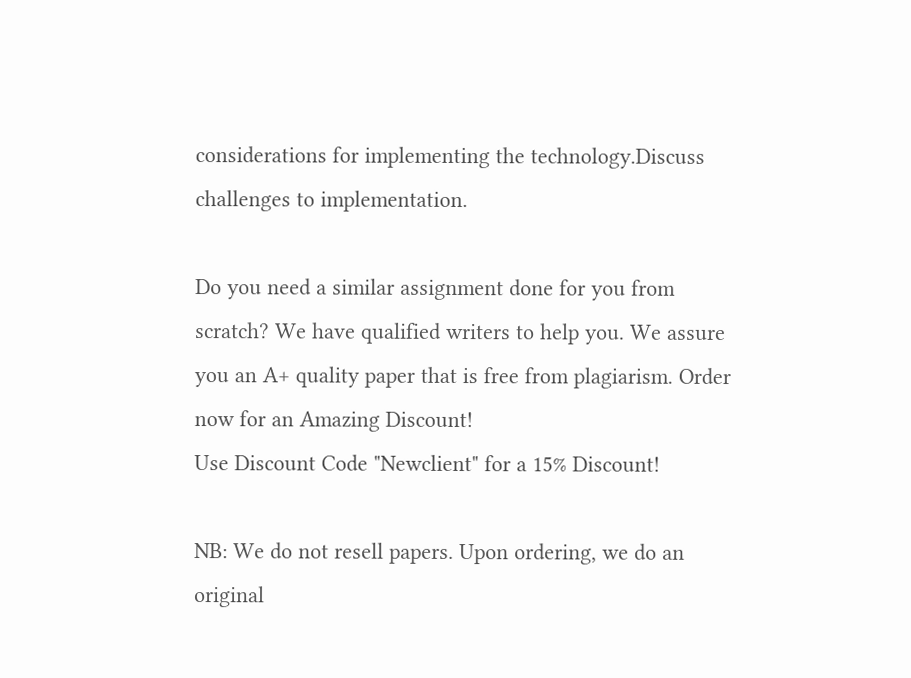considerations for implementing the technology.Discuss challenges to implementation.

Do you need a similar assignment done for you from scratch? We have qualified writers to help you. We assure you an A+ quality paper that is free from plagiarism. Order now for an Amazing Discount!
Use Discount Code "Newclient" for a 15% Discount!

NB: We do not resell papers. Upon ordering, we do an original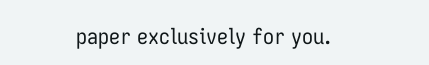paper exclusively for you.